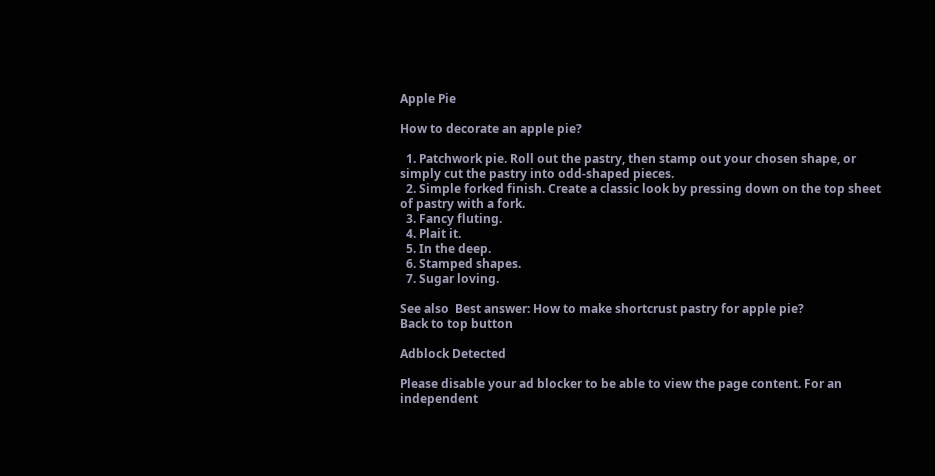Apple Pie

How to decorate an apple pie?

  1. Patchwork pie. Roll out the pastry, then stamp out your chosen shape, or simply cut the pastry into odd-shaped pieces.
  2. Simple forked finish. Create a classic look by pressing down on the top sheet of pastry with a fork.
  3. Fancy fluting.
  4. Plait it.
  5. In the deep.
  6. Stamped shapes.
  7. Sugar loving.

See also  Best answer: How to make shortcrust pastry for apple pie?
Back to top button

Adblock Detected

Please disable your ad blocker to be able to view the page content. For an independent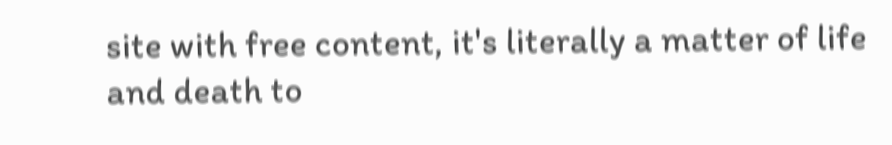site with free content, it's literally a matter of life and death to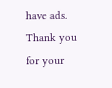have ads. Thank you for your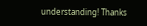understanding! Thanks